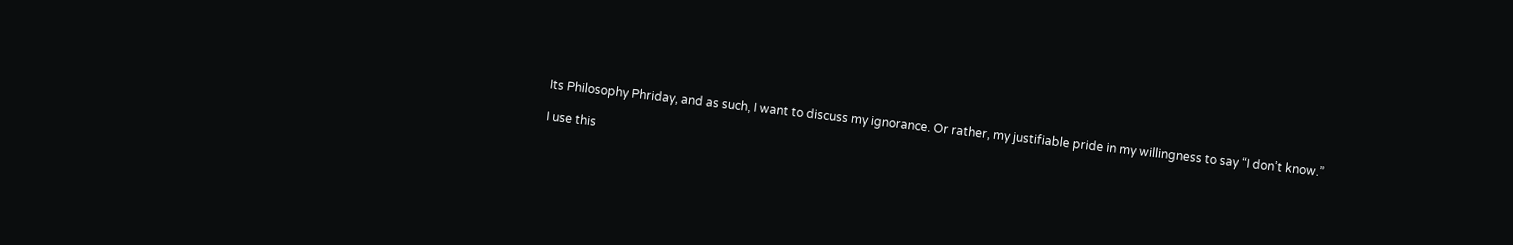Its Philosophy Phriday, and as such, I want to discuss my ignorance. Or rather, my justifiable pride in my willingness to say “I don’t know.”

I use this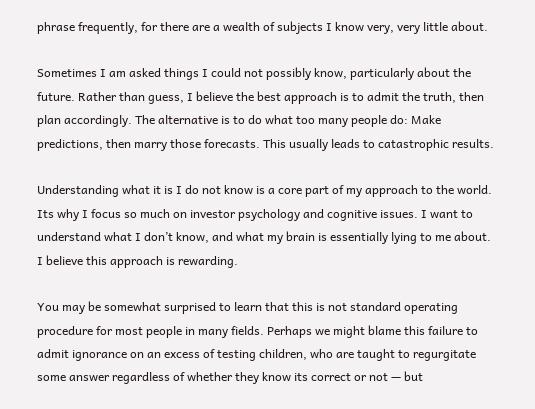phrase frequently, for there are a wealth of subjects I know very, very little about.

Sometimes I am asked things I could not possibly know, particularly about the future. Rather than guess, I believe the best approach is to admit the truth, then plan accordingly. The alternative is to do what too many people do: Make predictions, then marry those forecasts. This usually leads to catastrophic results.

Understanding what it is I do not know is a core part of my approach to the world. Its why I focus so much on investor psychology and cognitive issues. I want to understand what I don’t know, and what my brain is essentially lying to me about. I believe this approach is rewarding.

You may be somewhat surprised to learn that this is not standard operating procedure for most people in many fields. Perhaps we might blame this failure to admit ignorance on an excess of testing children, who are taught to regurgitate some answer regardless of whether they know its correct or not — but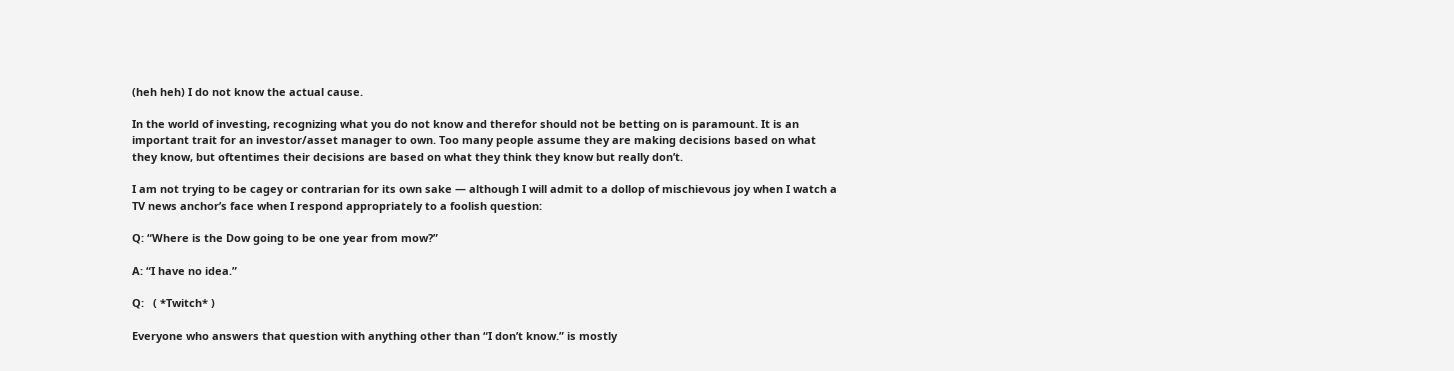(heh heh) I do not know the actual cause.

In the world of investing, recognizing what you do not know and therefor should not be betting on is paramount. It is an important trait for an investor/asset manager to own. Too many people assume they are making decisions based on what they know, but oftentimes their decisions are based on what they think they know but really don’t.

I am not trying to be cagey or contrarian for its own sake — although I will admit to a dollop of mischievous joy when I watch a TV news anchor’s face when I respond appropriately to a foolish question:

Q: “Where is the Dow going to be one year from mow?”

A: “I have no idea.”

Q:   ( *Twitch* )

Everyone who answers that question with anything other than “I don’t know.” is mostly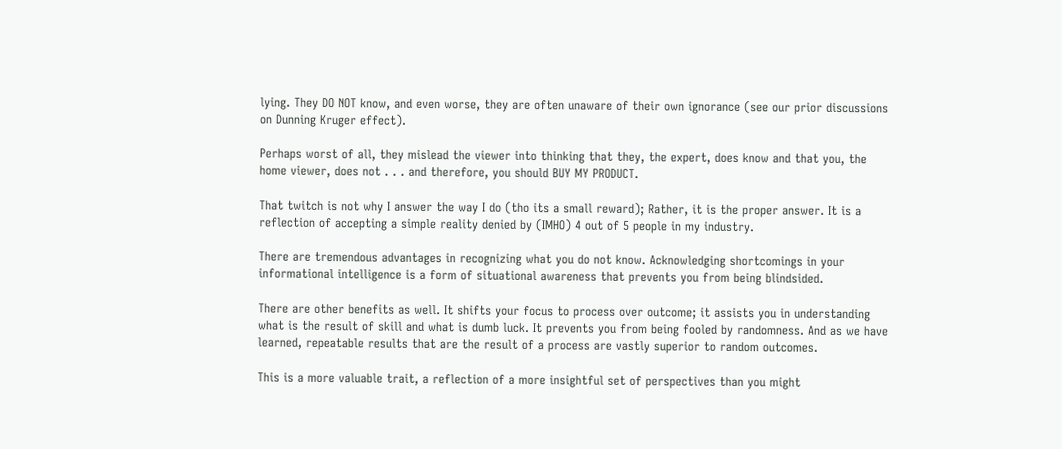lying. They DO NOT know, and even worse, they are often unaware of their own ignorance (see our prior discussions on Dunning Kruger effect).

Perhaps worst of all, they mislead the viewer into thinking that they, the expert, does know and that you, the home viewer, does not . . . and therefore, you should BUY MY PRODUCT.

That twitch is not why I answer the way I do (tho its a small reward); Rather, it is the proper answer. It is a reflection of accepting a simple reality denied by (IMHO) 4 out of 5 people in my industry.

There are tremendous advantages in recognizing what you do not know. Acknowledging shortcomings in your informational intelligence is a form of situational awareness that prevents you from being blindsided.

There are other benefits as well. It shifts your focus to process over outcome; it assists you in understanding what is the result of skill and what is dumb luck. It prevents you from being fooled by randomness. And as we have learned, repeatable results that are the result of a process are vastly superior to random outcomes.

This is a more valuable trait, a reflection of a more insightful set of perspectives than you might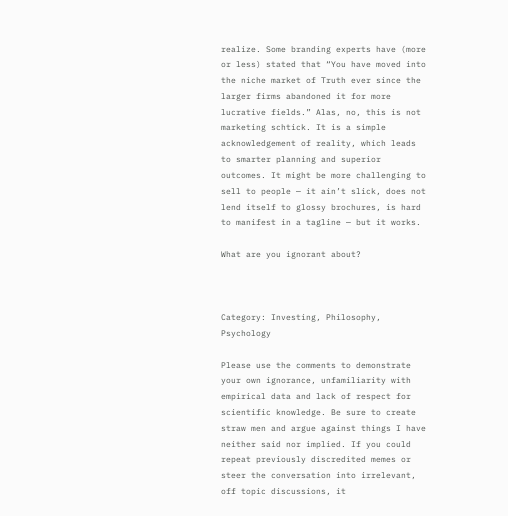realize. Some branding experts have (more or less) stated that “You have moved into the niche market of Truth ever since the larger firms abandoned it for more lucrative fields.” Alas, no, this is not marketing schtick. It is a simple acknowledgement of reality, which leads to smarter planning and superior outcomes. It might be more challenging to sell to people — it ain’t slick, does not lend itself to glossy brochures, is hard to manifest in a tagline — but it works.

What are you ignorant about?



Category: Investing, Philosophy, Psychology

Please use the comments to demonstrate your own ignorance, unfamiliarity with empirical data and lack of respect for scientific knowledge. Be sure to create straw men and argue against things I have neither said nor implied. If you could repeat previously discredited memes or steer the conversation into irrelevant, off topic discussions, it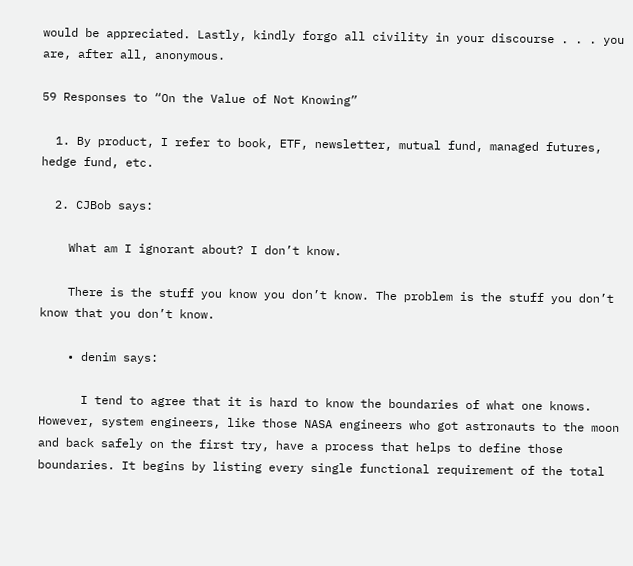would be appreciated. Lastly, kindly forgo all civility in your discourse . . . you are, after all, anonymous.

59 Responses to “On the Value of Not Knowing”

  1. By product, I refer to book, ETF, newsletter, mutual fund, managed futures, hedge fund, etc.

  2. CJBob says:

    What am I ignorant about? I don’t know.

    There is the stuff you know you don’t know. The problem is the stuff you don’t know that you don’t know.

    • denim says:

      I tend to agree that it is hard to know the boundaries of what one knows. However, system engineers, like those NASA engineers who got astronauts to the moon and back safely on the first try, have a process that helps to define those boundaries. It begins by listing every single functional requirement of the total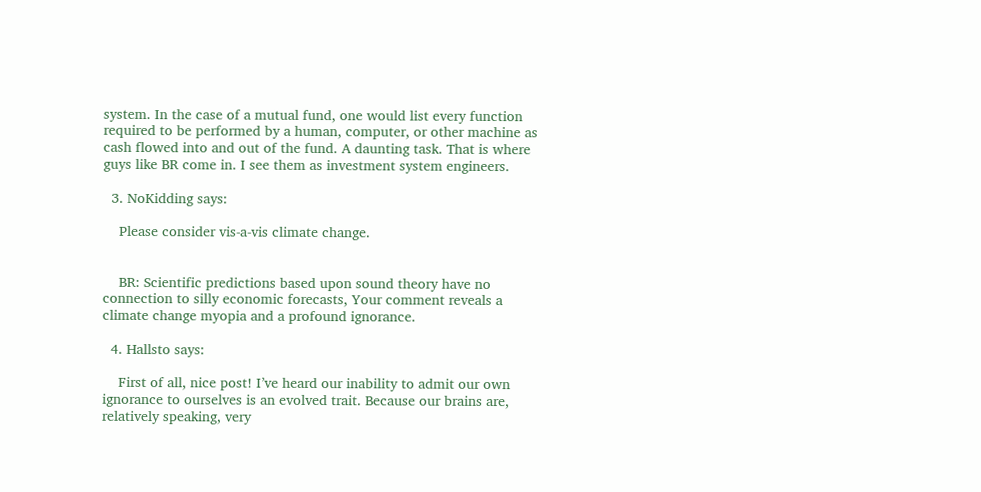system. In the case of a mutual fund, one would list every function required to be performed by a human, computer, or other machine as cash flowed into and out of the fund. A daunting task. That is where guys like BR come in. I see them as investment system engineers.

  3. NoKidding says:

    Please consider vis-a-vis climate change.


    BR: Scientific predictions based upon sound theory have no connection to silly economic forecasts, Your comment reveals a climate change myopia and a profound ignorance.

  4. Hallsto says:

    First of all, nice post! I’ve heard our inability to admit our own ignorance to ourselves is an evolved trait. Because our brains are, relatively speaking, very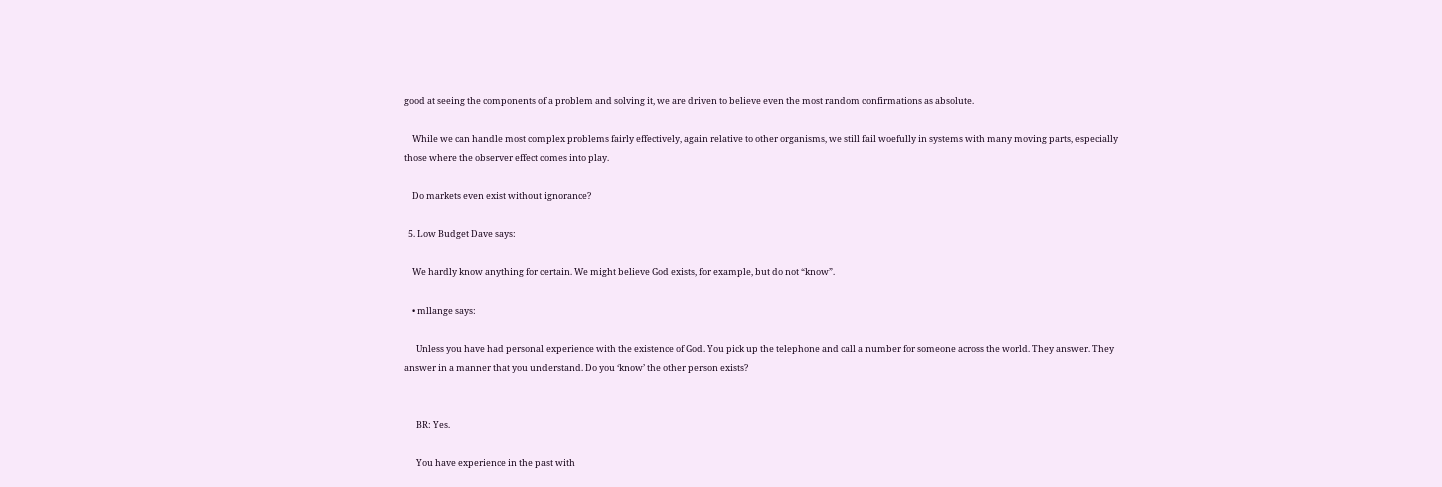good at seeing the components of a problem and solving it, we are driven to believe even the most random confirmations as absolute.

    While we can handle most complex problems fairly effectively, again relative to other organisms, we still fail woefully in systems with many moving parts, especially those where the observer effect comes into play.

    Do markets even exist without ignorance?

  5. Low Budget Dave says:

    We hardly know anything for certain. We might believe God exists, for example, but do not “know”.

    • mllange says:

      Unless you have had personal experience with the existence of God. You pick up the telephone and call a number for someone across the world. They answer. They answer in a manner that you understand. Do you ‘know’ the other person exists?


      BR: Yes.

      You have experience in the past with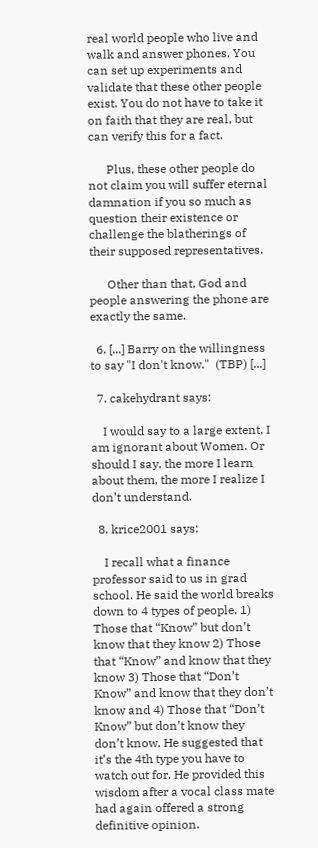real world people who live and walk and answer phones. You can set up experiments and validate that these other people exist. You do not have to take it on faith that they are real, but can verify this for a fact.

      Plus, these other people do not claim you will suffer eternal damnation if you so much as question their existence or challenge the blatherings of their supposed representatives.

      Other than that, God and people answering the phone are exactly the same.

  6. [...] Barry on the willingness to say "I don't know."  (TBP) [...]

  7. cakehydrant says:

    I would say to a large extent, I am ignorant about Women. Or should I say, the more I learn about them, the more I realize I don’t understand.

  8. krice2001 says:

    I recall what a finance professor said to us in grad school. He said the world breaks down to 4 types of people. 1) Those that “Know” but don’t know that they know 2) Those that “Know” and know that they know 3) Those that “Don’t Know” and know that they don’t know and 4) Those that “Don’t Know” but don’t know they don’t know. He suggested that it’s the 4th type you have to watch out for. He provided this wisdom after a vocal class mate had again offered a strong definitive opinion.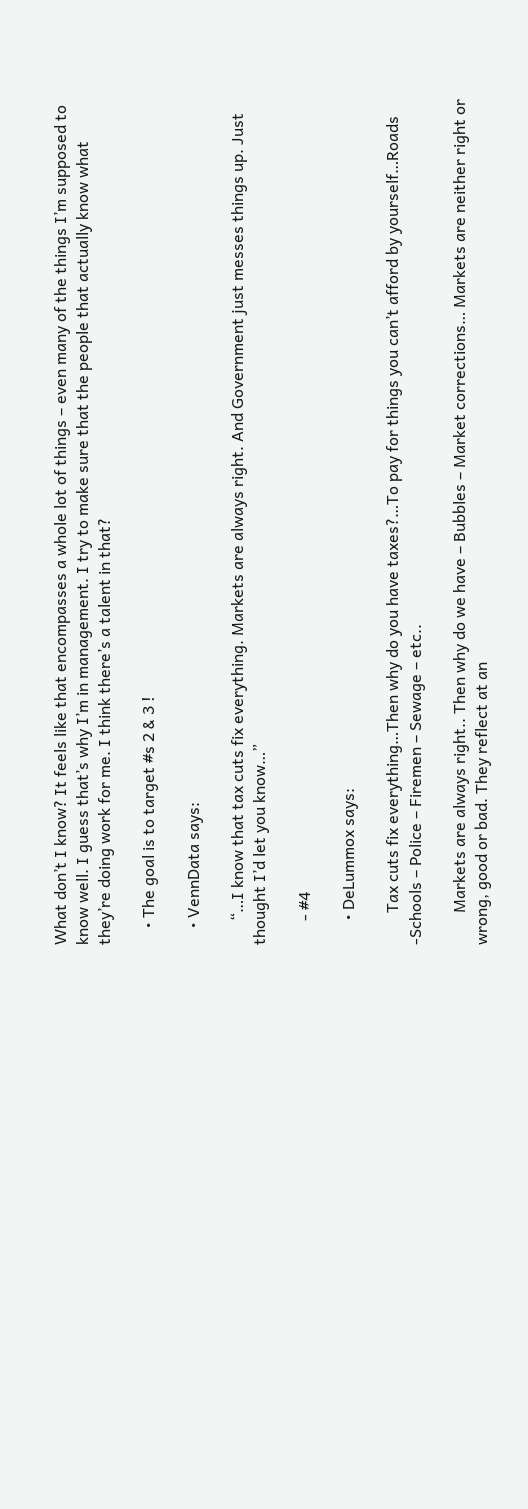What don’t I know? It feels like that encompasses a whole lot of things – even many of the things I’m supposed to know well. I guess that’s why I’m in management. I try to make sure that the people that actually know what they’re doing work for me. I think there’s a talent in that?

    • The goal is to target #s 2 & 3 !

    • VennData says:

      “…I know that tax cuts fix everything. Markets are always right. And Government just messes things up. Just thought I’d let you know…”

      - #4

      • DeLummox says:

        Tax cuts fix everything…Then why do you have taxes?…To pay for things you can’t afford by yourself…Roads -Schools – Police – Firemen – Sewage – etc..

        Markets are always right.. Then why do we have – Bubbles – Market corrections… Markets are neither right or wrong, good or bad. They reflect at an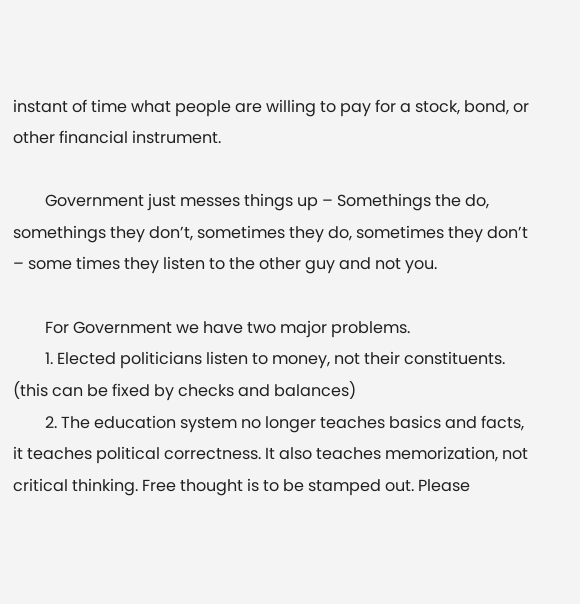instant of time what people are willing to pay for a stock, bond, or other financial instrument.

        Government just messes things up – Somethings the do, somethings they don’t, sometimes they do, sometimes they don’t – some times they listen to the other guy and not you.

        For Government we have two major problems.
        1. Elected politicians listen to money, not their constituents. (this can be fixed by checks and balances)
        2. The education system no longer teaches basics and facts, it teaches political correctness. It also teaches memorization, not critical thinking. Free thought is to be stamped out. Please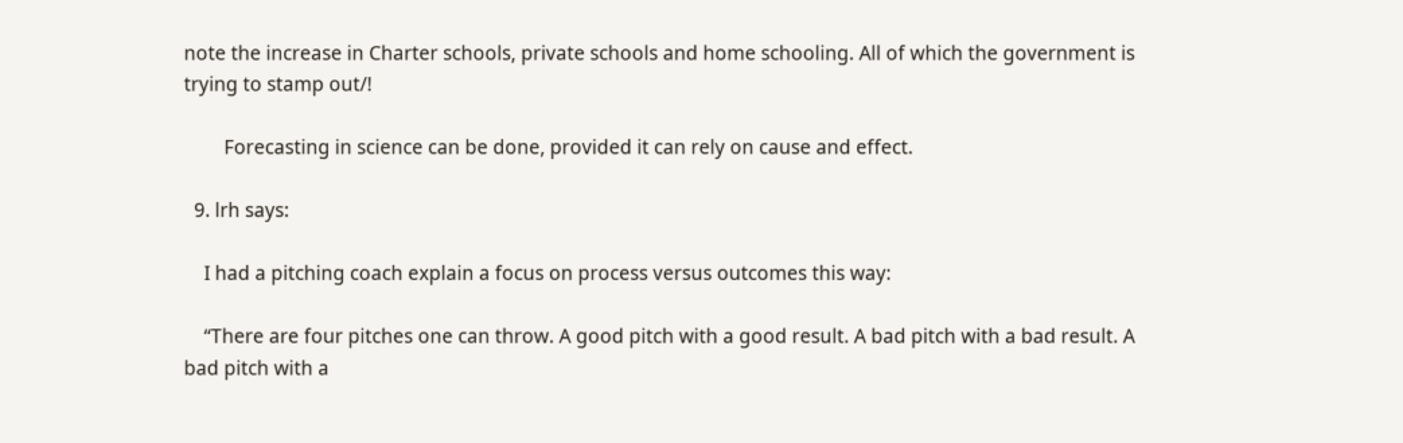note the increase in Charter schools, private schools and home schooling. All of which the government is trying to stamp out/!

        Forecasting in science can be done, provided it can rely on cause and effect.

  9. lrh says:

    I had a pitching coach explain a focus on process versus outcomes this way:

    “There are four pitches one can throw. A good pitch with a good result. A bad pitch with a bad result. A bad pitch with a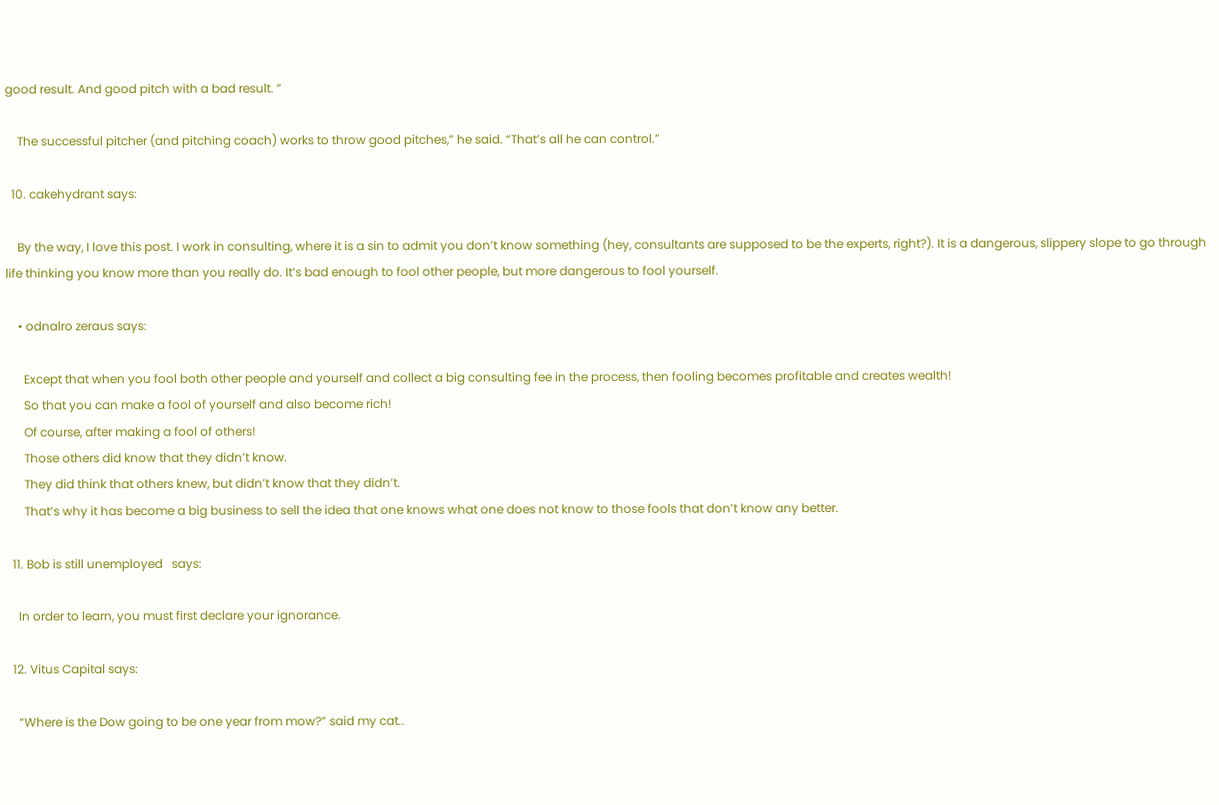good result. And good pitch with a bad result. ”

    The successful pitcher (and pitching coach) works to throw good pitches,” he said. “That’s all he can control.”

  10. cakehydrant says:

    By the way, I love this post. I work in consulting, where it is a sin to admit you don’t know something (hey, consultants are supposed to be the experts, right?). It is a dangerous, slippery slope to go through life thinking you know more than you really do. It’s bad enough to fool other people, but more dangerous to fool yourself.

    • odnalro zeraus says:

      Except that when you fool both other people and yourself and collect a big consulting fee in the process, then fooling becomes profitable and creates wealth!
      So that you can make a fool of yourself and also become rich!
      Of course, after making a fool of others!
      Those others did know that they didn’t know.
      They did think that others knew, but didn’t know that they didn’t.
      That’s why it has become a big business to sell the idea that one knows what one does not know to those fools that don’t know any better.

  11. Bob is still unemployed   says:

    In order to learn, you must first declare your ignorance.

  12. Vitus Capital says:

    “Where is the Dow going to be one year from mow?” said my cat..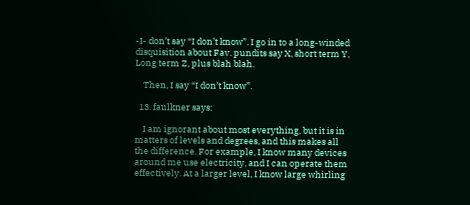-I- don’t say “I don’t know”. I go in to a long-winded disquisition about Fav. pundits say X, short term Y, Long term Z, plus blah blah.

    Then, I say “I don’t know”.

  13. faulkner says:

    I am ignorant about most everything, but it is in matters of levels and degrees, and this makes all the difference. For example, I know many devices around me use electricity, and I can operate them effectively. At a larger level, I know large whirling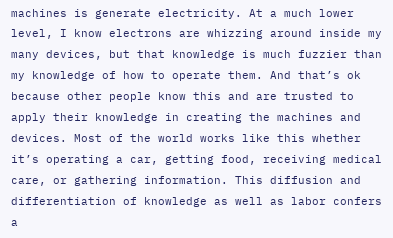machines is generate electricity. At a much lower level, I know electrons are whizzing around inside my many devices, but that knowledge is much fuzzier than my knowledge of how to operate them. And that’s ok because other people know this and are trusted to apply their knowledge in creating the machines and devices. Most of the world works like this whether it’s operating a car, getting food, receiving medical care, or gathering information. This diffusion and differentiation of knowledge as well as labor confers a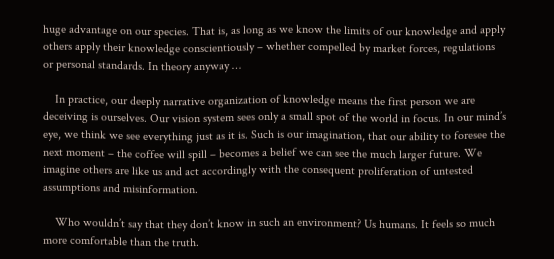huge advantage on our species. That is, as long as we know the limits of our knowledge and apply others apply their knowledge conscientiously – whether compelled by market forces, regulations or personal standards. In theory anyway …

    In practice, our deeply narrative organization of knowledge means the first person we are deceiving is ourselves. Our vision system sees only a small spot of the world in focus. In our mind’s eye, we think we see everything just as it is. Such is our imagination, that our ability to foresee the next moment – the coffee will spill – becomes a belief we can see the much larger future. We imagine others are like us and act accordingly with the consequent proliferation of untested assumptions and misinformation.

    Who wouldn’t say that they don’t know in such an environment? Us humans. It feels so much more comfortable than the truth.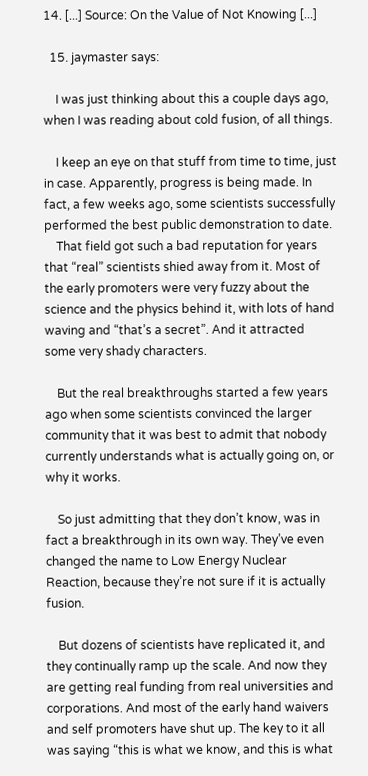14. [...] Source: On the Value of Not Knowing [...]

  15. jaymaster says:

    I was just thinking about this a couple days ago, when I was reading about cold fusion, of all things.

    I keep an eye on that stuff from time to time, just in case. Apparently, progress is being made. In fact, a few weeks ago, some scientists successfully performed the best public demonstration to date.
    That field got such a bad reputation for years that “real” scientists shied away from it. Most of the early promoters were very fuzzy about the science and the physics behind it, with lots of hand waving and “that’s a secret”. And it attracted some very shady characters.

    But the real breakthroughs started a few years ago when some scientists convinced the larger community that it was best to admit that nobody currently understands what is actually going on, or why it works.

    So just admitting that they don’t know, was in fact a breakthrough in its own way. They’ve even changed the name to Low Energy Nuclear Reaction, because they’re not sure if it is actually fusion.

    But dozens of scientists have replicated it, and they continually ramp up the scale. And now they are getting real funding from real universities and corporations. And most of the early hand waivers and self promoters have shut up. The key to it all was saying “this is what we know, and this is what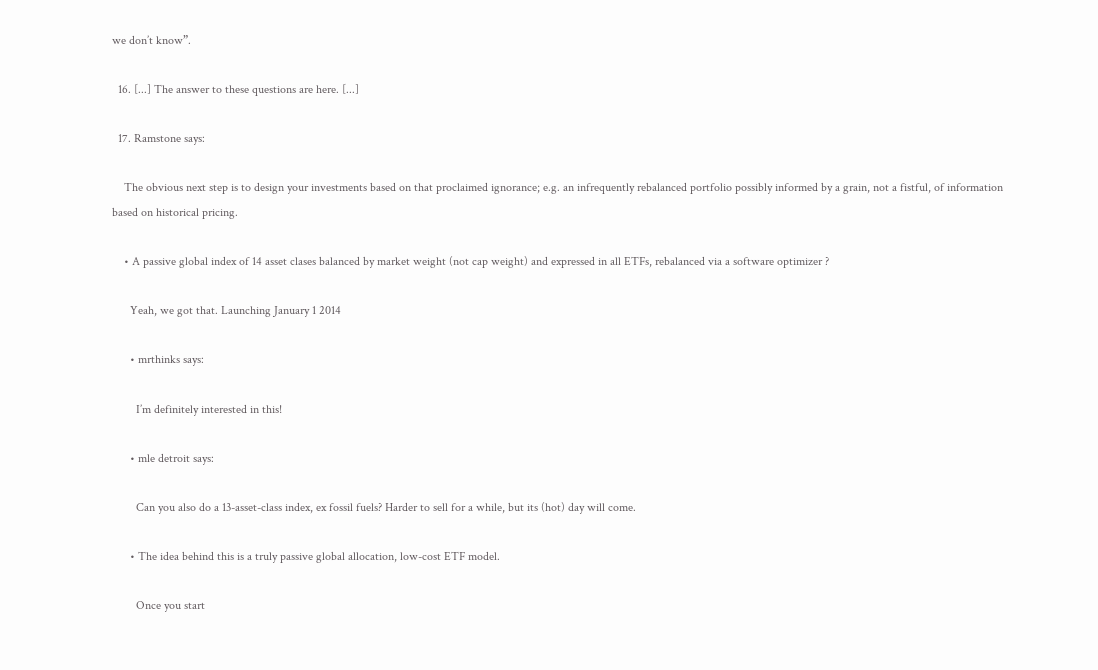we don’t know”.

  16. [...] The answer to these questions are here. [...]

  17. Ramstone says:

    The obvious next step is to design your investments based on that proclaimed ignorance; e.g. an infrequently rebalanced portfolio possibly informed by a grain, not a fistful, of information based on historical pricing.

    • A passive global index of 14 asset clases balanced by market weight (not cap weight) and expressed in all ETFs, rebalanced via a software optimizer ?

      Yeah, we got that. Launching January 1 2014

      • mrthinks says:

        I’m definitely interested in this!

      • mle detroit says:

        Can you also do a 13-asset-class index, ex fossil fuels? Harder to sell for a while, but its (hot) day will come.

      • The idea behind this is a truly passive global allocation, low-cost ETF model.

        Once you start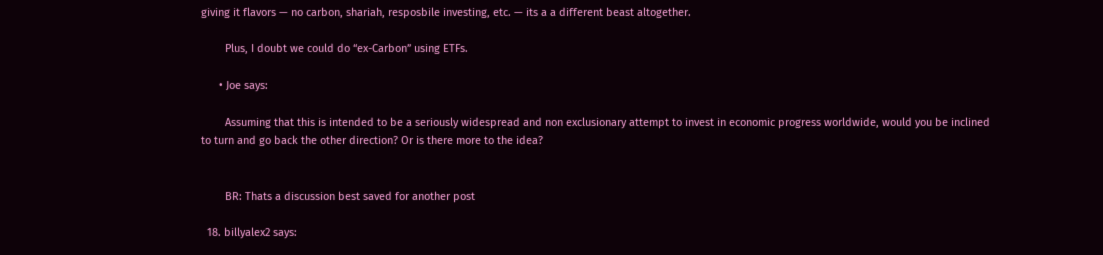giving it flavors — no carbon, shariah, resposbile investing, etc. — its a a different beast altogether.

        Plus, I doubt we could do “ex-Carbon” using ETFs.

      • Joe says:

        Assuming that this is intended to be a seriously widespread and non exclusionary attempt to invest in economic progress worldwide, would you be inclined to turn and go back the other direction? Or is there more to the idea?


        BR: Thats a discussion best saved for another post

  18. billyalex2 says: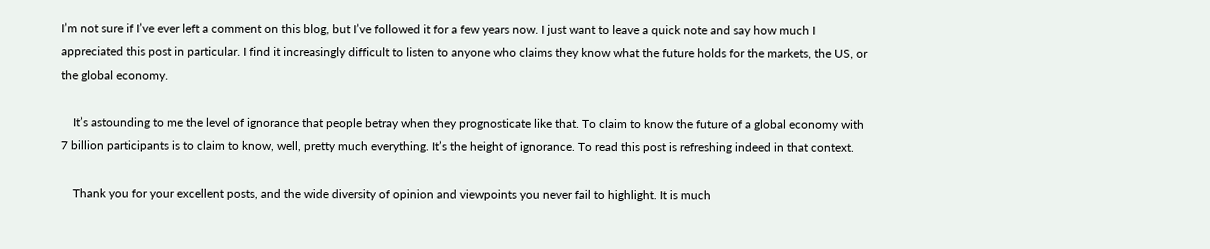I’m not sure if I’ve ever left a comment on this blog, but I’ve followed it for a few years now. I just want to leave a quick note and say how much I appreciated this post in particular. I find it increasingly difficult to listen to anyone who claims they know what the future holds for the markets, the US, or the global economy.

    It’s astounding to me the level of ignorance that people betray when they prognosticate like that. To claim to know the future of a global economy with 7 billion participants is to claim to know, well, pretty much everything. It’s the height of ignorance. To read this post is refreshing indeed in that context.

    Thank you for your excellent posts, and the wide diversity of opinion and viewpoints you never fail to highlight. It is much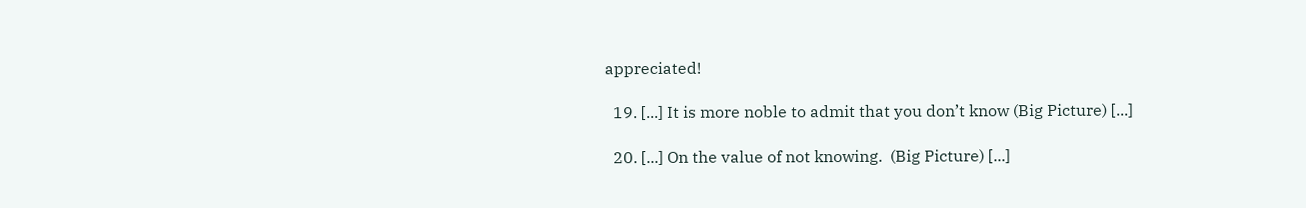appreciated!

  19. [...] It is more noble to admit that you don’t know (Big Picture) [...]

  20. [...] On the value of not knowing.  (Big Picture) [...]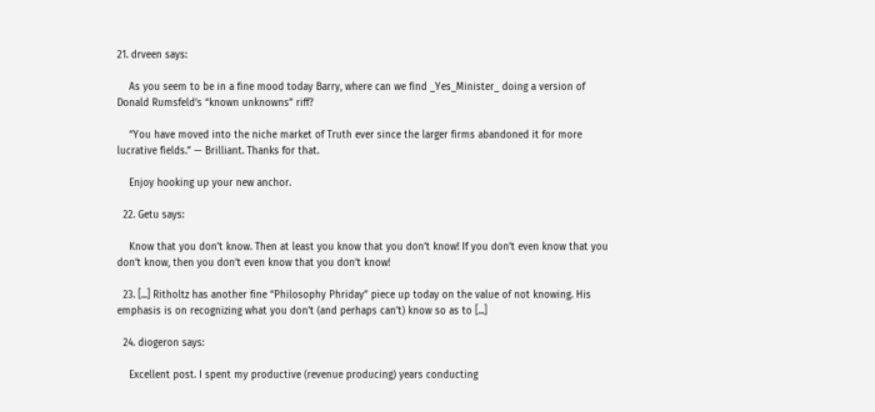21. drveen says:

    As you seem to be in a fine mood today Barry, where can we find _Yes_Minister_ doing a version of Donald Rumsfeld’s “known unknowns” riff?

    “You have moved into the niche market of Truth ever since the larger firms abandoned it for more lucrative fields.” — Brilliant. Thanks for that.

    Enjoy hooking up your new anchor.

  22. Getu says:

    Know that you don’t know. Then at least you know that you don’t know! If you don’t even know that you don’t know, then you don’t even know that you don’t know!

  23. [...] Ritholtz has another fine “Philosophy Phriday” piece up today on the value of not knowing. His emphasis is on recognizing what you don’t (and perhaps can’t) know so as to [...]

  24. diogeron says:

    Excellent post. I spent my productive (revenue producing) years conducting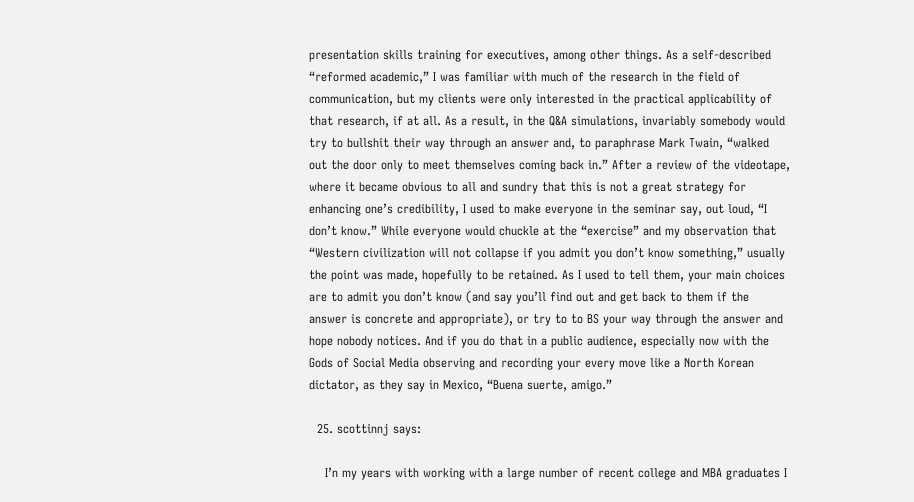presentation skills training for executives, among other things. As a self-described “reformed academic,” I was familiar with much of the research in the field of communication, but my clients were only interested in the practical applicability of that research, if at all. As a result, in the Q&A simulations, invariably somebody would try to bullshit their way through an answer and, to paraphrase Mark Twain, “walked out the door only to meet themselves coming back in.” After a review of the videotape, where it became obvious to all and sundry that this is not a great strategy for enhancing one’s credibility, I used to make everyone in the seminar say, out loud, “I don’t know.” While everyone would chuckle at the “exercise” and my observation that “Western civilization will not collapse if you admit you don’t know something,” usually the point was made, hopefully to be retained. As I used to tell them, your main choices are to admit you don’t know (and say you’ll find out and get back to them if the answer is concrete and appropriate), or try to to BS your way through the answer and hope nobody notices. And if you do that in a public audience, especially now with the Gods of Social Media observing and recording your every move like a North Korean dictator, as they say in Mexico, “Buena suerte, amigo.”

  25. scottinnj says:

    I’n my years with working with a large number of recent college and MBA graduates I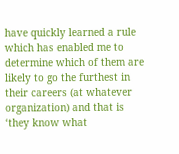have quickly learned a rule which has enabled me to determine which of them are likely to go the furthest in their careers (at whatever organization) and that is ‘they know what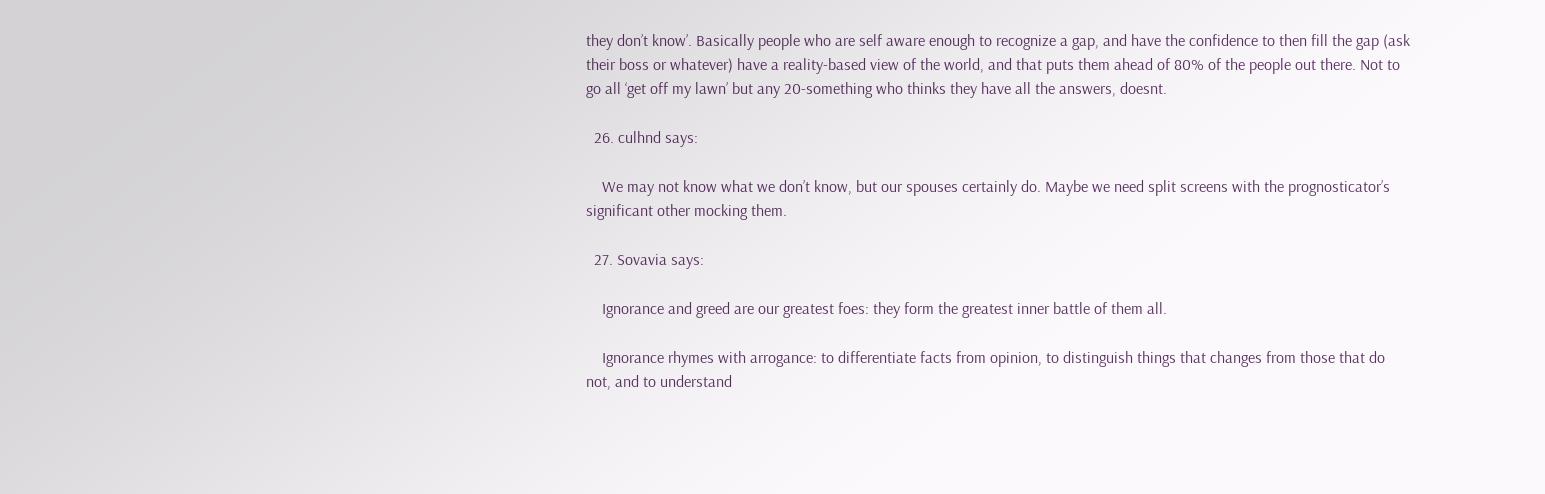they don’t know’. Basically people who are self aware enough to recognize a gap, and have the confidence to then fill the gap (ask their boss or whatever) have a reality-based view of the world, and that puts them ahead of 80% of the people out there. Not to go all ‘get off my lawn’ but any 20-something who thinks they have all the answers, doesnt.

  26. culhnd says:

    We may not know what we don’t know, but our spouses certainly do. Maybe we need split screens with the prognosticator’s significant other mocking them.

  27. Sovavia says:

    Ignorance and greed are our greatest foes: they form the greatest inner battle of them all.

    Ignorance rhymes with arrogance: to differentiate facts from opinion, to distinguish things that changes from those that do not, and to understand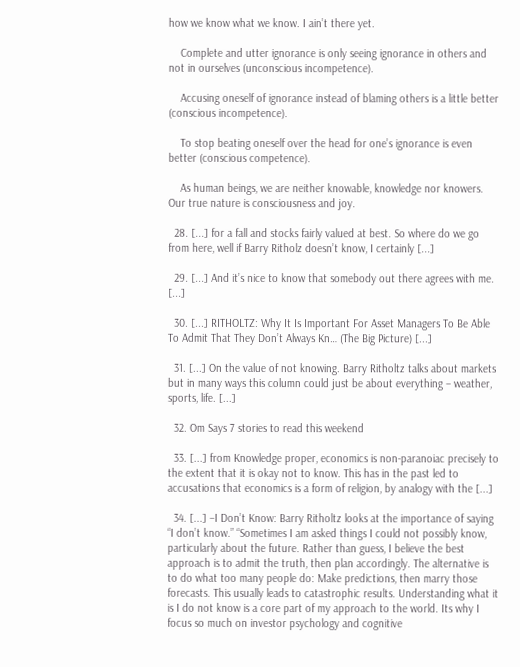how we know what we know. I ain’t there yet.

    Complete and utter ignorance is only seeing ignorance in others and not in ourselves (unconscious incompetence).

    Accusing oneself of ignorance instead of blaming others is a little better (conscious incompetence).

    To stop beating oneself over the head for one’s ignorance is even better (conscious competence).

    As human beings, we are neither knowable, knowledge nor knowers. Our true nature is consciousness and joy.

  28. [...] for a fall and stocks fairly valued at best. So where do we go from here, well if Barry Ritholz doesn’t know, I certainly [...]

  29. [...] And it’s nice to know that somebody out there agrees with me. [...]

  30. [...] RITHOLTZ: Why It Is Important For Asset Managers To Be Able To Admit That They Don’t Always Kn… (The Big Picture) [...]

  31. [...] On the value of not knowing. Barry Ritholtz talks about markets but in many ways this column could just be about everything – weather, sports, life. [...]

  32. Om Says 7 stories to read this weekend

  33. [...] from Knowledge proper, economics is non-paranoiac precisely to the extent that it is okay not to know. This has in the past led to accusations that economics is a form of religion, by analogy with the [...]

  34. [...] –I Don’t Know: Barry Ritholtz looks at the importance of saying “I don’t know.” “Sometimes I am asked things I could not possibly know, particularly about the future. Rather than guess, I believe the best approach is to admit the truth, then plan accordingly. The alternative is to do what too many people do: Make predictions, then marry those forecasts. This usually leads to catastrophic results. Understanding what it is I do not know is a core part of my approach to the world. Its why I focus so much on investor psychology and cognitive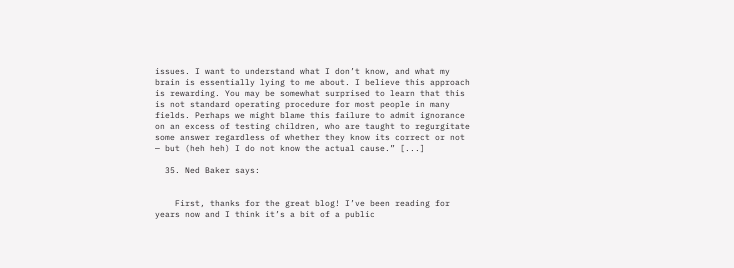issues. I want to understand what I don’t know, and what my brain is essentially lying to me about. I believe this approach is rewarding. You may be somewhat surprised to learn that this is not standard operating procedure for most people in many fields. Perhaps we might blame this failure to admit ignorance on an excess of testing children, who are taught to regurgitate some answer regardless of whether they know its correct or not — but (heh heh) I do not know the actual cause.” [...]

  35. Ned Baker says:


    First, thanks for the great blog! I’ve been reading for years now and I think it’s a bit of a public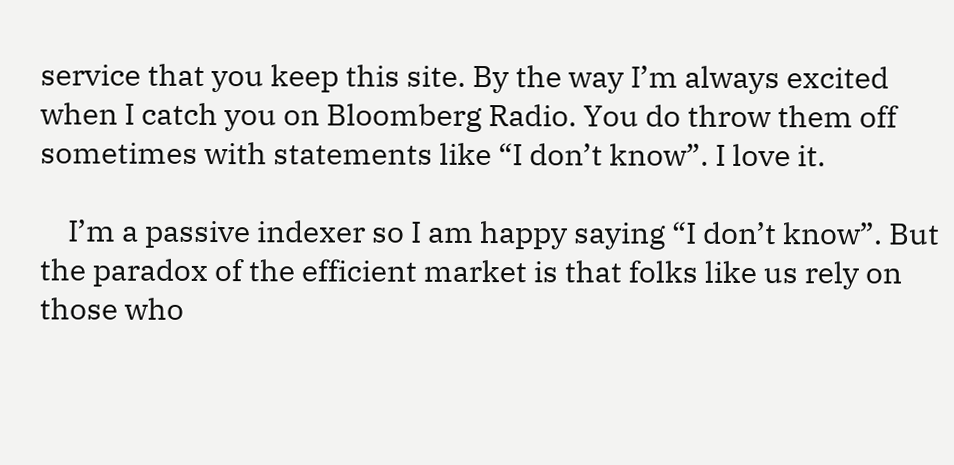service that you keep this site. By the way I’m always excited when I catch you on Bloomberg Radio. You do throw them off sometimes with statements like “I don’t know”. I love it.

    I’m a passive indexer so I am happy saying “I don’t know”. But the paradox of the efficient market is that folks like us rely on those who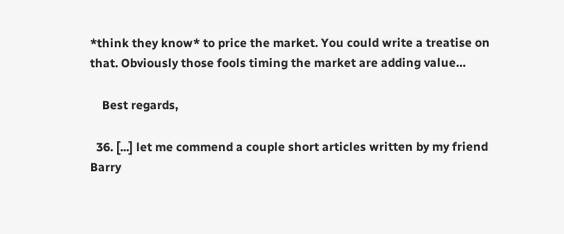*think they know* to price the market. You could write a treatise on that. Obviously those fools timing the market are adding value…

    Best regards,

  36. [...] let me commend a couple short articles written by my friend Barry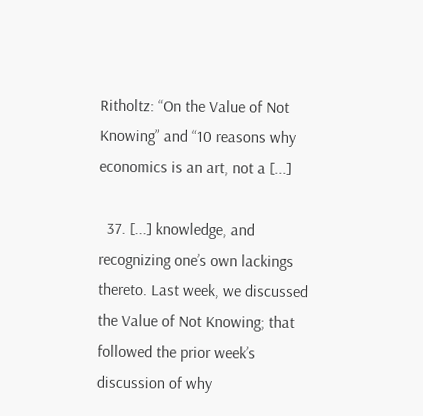Ritholtz: “On the Value of Not Knowing” and “10 reasons why economics is an art, not a [...]

  37. [...] knowledge, and recognizing one’s own lackings thereto. Last week, we discussed the Value of Not Knowing; that followed the prior week’s discussion of why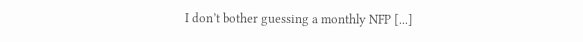I don’t bother guessing a monthly NFP [...]